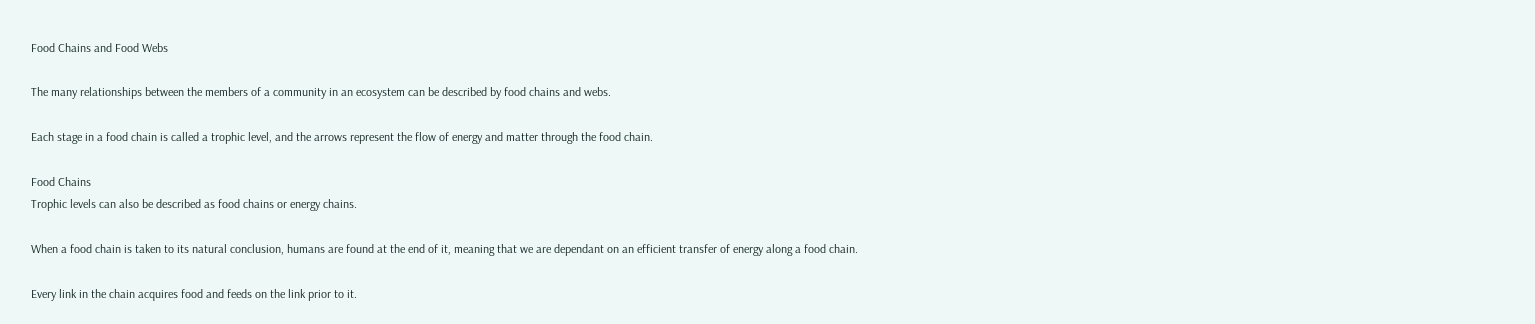Food Chains and Food Webs

The many relationships between the members of a community in an ecosystem can be described by food chains and webs.

Each stage in a food chain is called a trophic level, and the arrows represent the flow of energy and matter through the food chain.

Food Chains
Trophic levels can also be described as food chains or energy chains.

When a food chain is taken to its natural conclusion, humans are found at the end of it, meaning that we are dependant on an efficient transfer of energy along a food chain.

Every link in the chain acquires food and feeds on the link prior to it.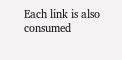Each link is also consumed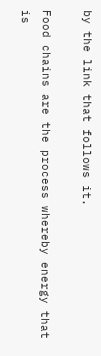by the link that follows it.

Food chains are the process whereby energy that is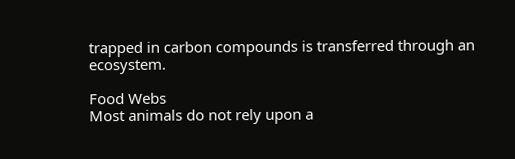trapped in carbon compounds is transferred through an ecosystem.

Food Webs
Most animals do not rely upon a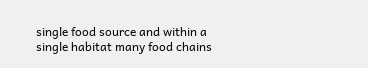single food source and within a single habitat many food chains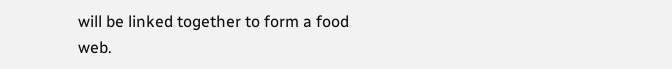will be linked together to form a food web.